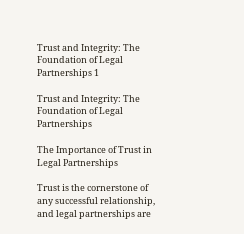Trust and Integrity: The Foundation of Legal Partnerships 1

Trust and Integrity: The Foundation of Legal Partnerships

The Importance of Trust in Legal Partnerships

Trust is the cornerstone of any successful relationship, and legal partnerships are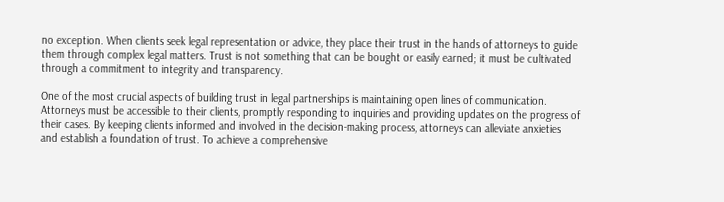no exception. When clients seek legal representation or advice, they place their trust in the hands of attorneys to guide them through complex legal matters. Trust is not something that can be bought or easily earned; it must be cultivated through a commitment to integrity and transparency.

One of the most crucial aspects of building trust in legal partnerships is maintaining open lines of communication. Attorneys must be accessible to their clients, promptly responding to inquiries and providing updates on the progress of their cases. By keeping clients informed and involved in the decision-making process, attorneys can alleviate anxieties and establish a foundation of trust. To achieve a comprehensive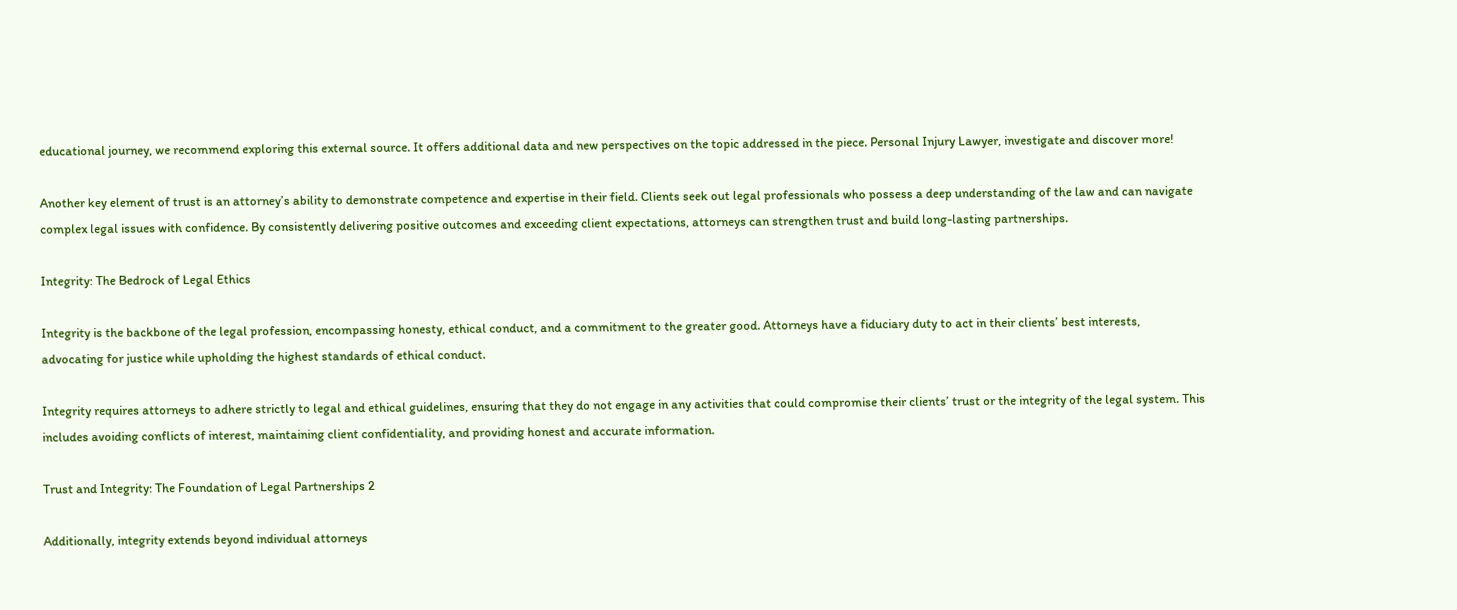educational journey, we recommend exploring this external source. It offers additional data and new perspectives on the topic addressed in the piece. Personal Injury Lawyer, investigate and discover more!

Another key element of trust is an attorney’s ability to demonstrate competence and expertise in their field. Clients seek out legal professionals who possess a deep understanding of the law and can navigate complex legal issues with confidence. By consistently delivering positive outcomes and exceeding client expectations, attorneys can strengthen trust and build long-lasting partnerships.

Integrity: The Bedrock of Legal Ethics

Integrity is the backbone of the legal profession, encompassing honesty, ethical conduct, and a commitment to the greater good. Attorneys have a fiduciary duty to act in their clients’ best interests, advocating for justice while upholding the highest standards of ethical conduct.

Integrity requires attorneys to adhere strictly to legal and ethical guidelines, ensuring that they do not engage in any activities that could compromise their clients’ trust or the integrity of the legal system. This includes avoiding conflicts of interest, maintaining client confidentiality, and providing honest and accurate information.

Trust and Integrity: The Foundation of Legal Partnerships 2

Additionally, integrity extends beyond individual attorneys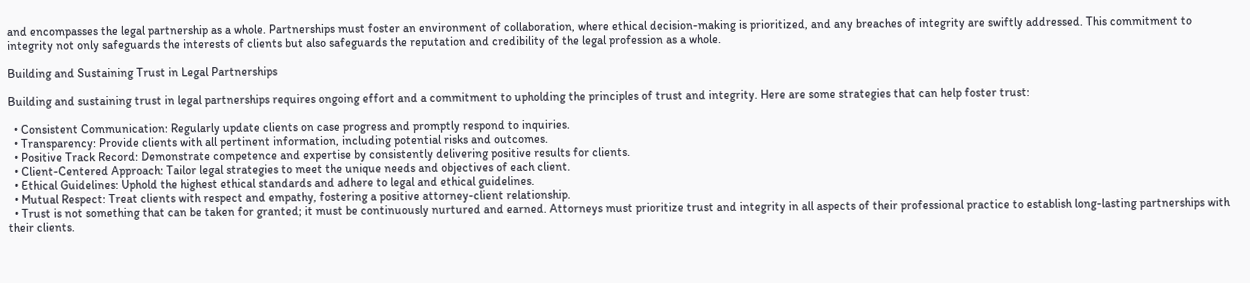and encompasses the legal partnership as a whole. Partnerships must foster an environment of collaboration, where ethical decision-making is prioritized, and any breaches of integrity are swiftly addressed. This commitment to integrity not only safeguards the interests of clients but also safeguards the reputation and credibility of the legal profession as a whole.

Building and Sustaining Trust in Legal Partnerships

Building and sustaining trust in legal partnerships requires ongoing effort and a commitment to upholding the principles of trust and integrity. Here are some strategies that can help foster trust:

  • Consistent Communication: Regularly update clients on case progress and promptly respond to inquiries.
  • Transparency: Provide clients with all pertinent information, including potential risks and outcomes.
  • Positive Track Record: Demonstrate competence and expertise by consistently delivering positive results for clients.
  • Client-Centered Approach: Tailor legal strategies to meet the unique needs and objectives of each client.
  • Ethical Guidelines: Uphold the highest ethical standards and adhere to legal and ethical guidelines.
  • Mutual Respect: Treat clients with respect and empathy, fostering a positive attorney-client relationship.
  • Trust is not something that can be taken for granted; it must be continuously nurtured and earned. Attorneys must prioritize trust and integrity in all aspects of their professional practice to establish long-lasting partnerships with their clients.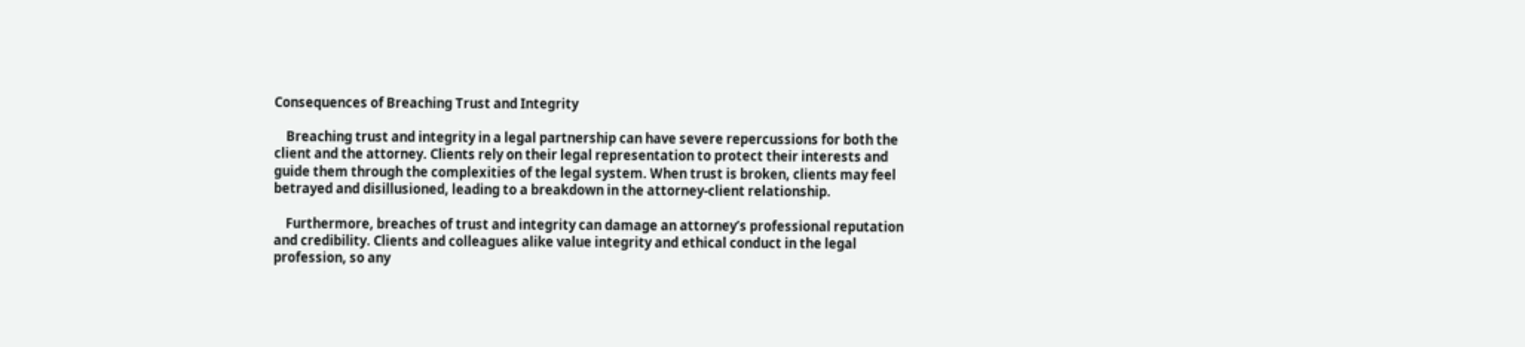Consequences of Breaching Trust and Integrity

    Breaching trust and integrity in a legal partnership can have severe repercussions for both the client and the attorney. Clients rely on their legal representation to protect their interests and guide them through the complexities of the legal system. When trust is broken, clients may feel betrayed and disillusioned, leading to a breakdown in the attorney-client relationship.

    Furthermore, breaches of trust and integrity can damage an attorney’s professional reputation and credibility. Clients and colleagues alike value integrity and ethical conduct in the legal profession, so any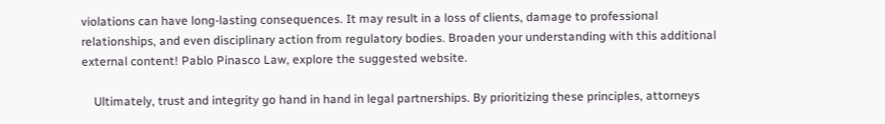violations can have long-lasting consequences. It may result in a loss of clients, damage to professional relationships, and even disciplinary action from regulatory bodies. Broaden your understanding with this additional external content! Pablo Pinasco Law, explore the suggested website.

    Ultimately, trust and integrity go hand in hand in legal partnerships. By prioritizing these principles, attorneys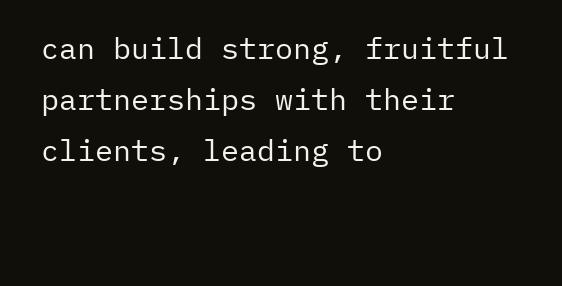can build strong, fruitful partnerships with their clients, leading to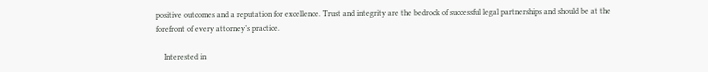positive outcomes and a reputation for excellence. Trust and integrity are the bedrock of successful legal partnerships and should be at the forefront of every attorney’s practice.

    Interested in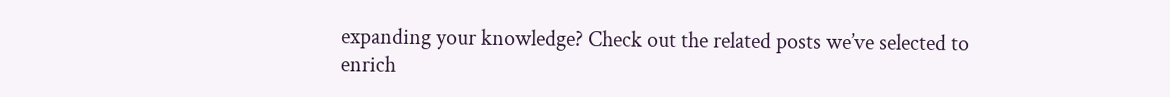expanding your knowledge? Check out the related posts we’ve selected to enrich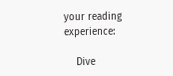your reading experience:

    Dive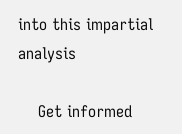into this impartial analysis

    Get informed